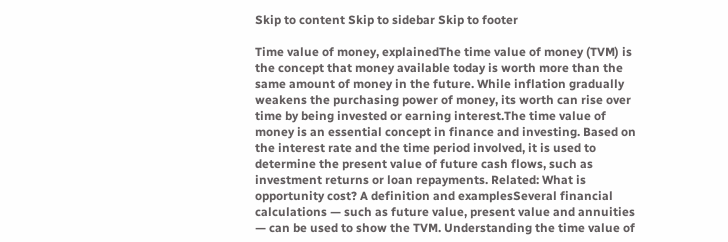Skip to content Skip to sidebar Skip to footer

Time value of money, explainedThe time value of money (TVM) is the concept that money available today is worth more than the same amount of money in the future. While inflation gradually weakens the purchasing power of money, its worth can rise over time by being invested or earning interest.The time value of money is an essential concept in finance and investing. Based on the interest rate and the time period involved, it is used to determine the present value of future cash flows, such as investment returns or loan repayments. Related: What is opportunity cost? A definition and examplesSeveral financial calculations — such as future value, present value and annuities — can be used to show the TVM. Understanding the time value of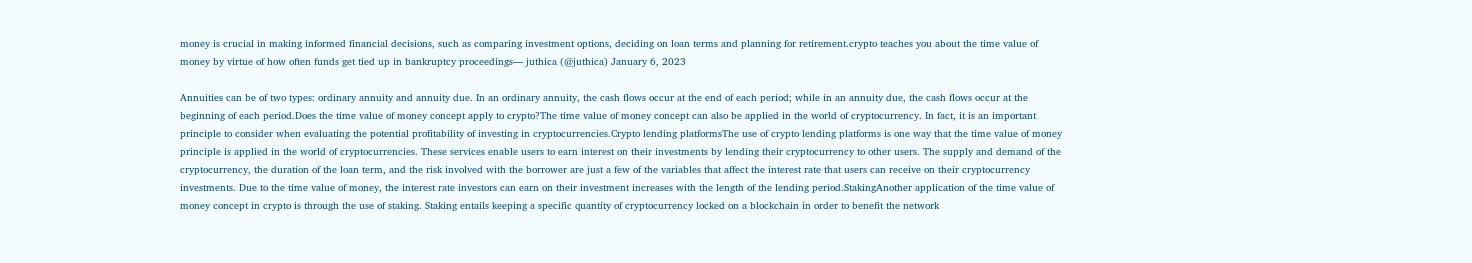money is crucial in making informed financial decisions, such as comparing investment options, deciding on loan terms and planning for retirement.crypto teaches you about the time value of money by virtue of how often funds get tied up in bankruptcy proceedings— juthica (@juthica) January 6, 2023

Annuities can be of two types: ordinary annuity and annuity due. In an ordinary annuity, the cash flows occur at the end of each period; while in an annuity due, the cash flows occur at the beginning of each period.Does the time value of money concept apply to crypto?The time value of money concept can also be applied in the world of cryptocurrency. In fact, it is an important principle to consider when evaluating the potential profitability of investing in cryptocurrencies.Crypto lending platformsThe use of crypto lending platforms is one way that the time value of money principle is applied in the world of cryptocurrencies. These services enable users to earn interest on their investments by lending their cryptocurrency to other users. The supply and demand of the cryptocurrency, the duration of the loan term, and the risk involved with the borrower are just a few of the variables that affect the interest rate that users can receive on their cryptocurrency investments. Due to the time value of money, the interest rate investors can earn on their investment increases with the length of the lending period.StakingAnother application of the time value of money concept in crypto is through the use of staking. Staking entails keeping a specific quantity of cryptocurrency locked on a blockchain in order to benefit the network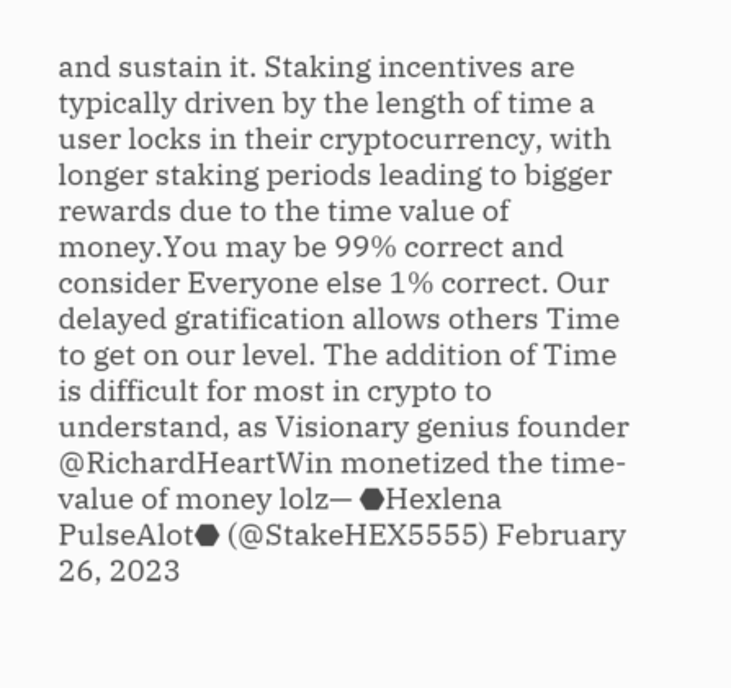and sustain it. Staking incentives are typically driven by the length of time a user locks in their cryptocurrency, with longer staking periods leading to bigger rewards due to the time value of money.You may be 99% correct and consider Everyone else 1% correct. Our delayed gratification allows others Time to get on our level. The addition of Time is difficult for most in crypto to understand, as Visionary genius founder @RichardHeartWin monetized the time-value of money lolz— ⬣Hexlena PulseAlot⬣ (@StakeHEX5555) February 26, 2023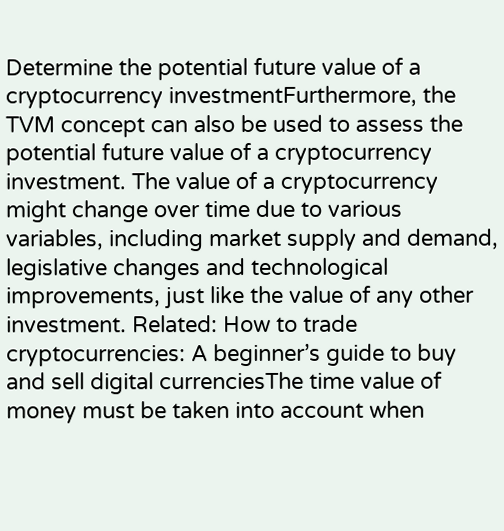Determine the potential future value of a cryptocurrency investmentFurthermore, the TVM concept can also be used to assess the potential future value of a cryptocurrency investment. The value of a cryptocurrency might change over time due to various variables, including market supply and demand, legislative changes and technological improvements, just like the value of any other investment. Related: How to trade cryptocurrencies: A beginner’s guide to buy and sell digital currenciesThe time value of money must be taken into account when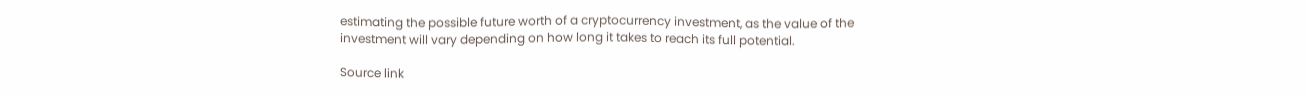estimating the possible future worth of a cryptocurrency investment, as the value of the investment will vary depending on how long it takes to reach its full potential.

Source link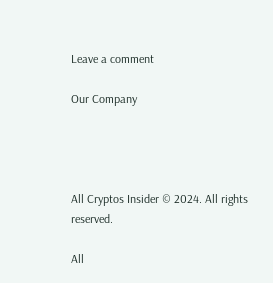Leave a comment

Our Company




All Cryptos Insider © 2024. All rights reserved.

All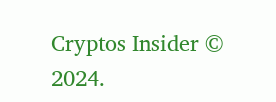Cryptos Insider © 2024.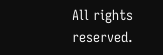All rights reserved.